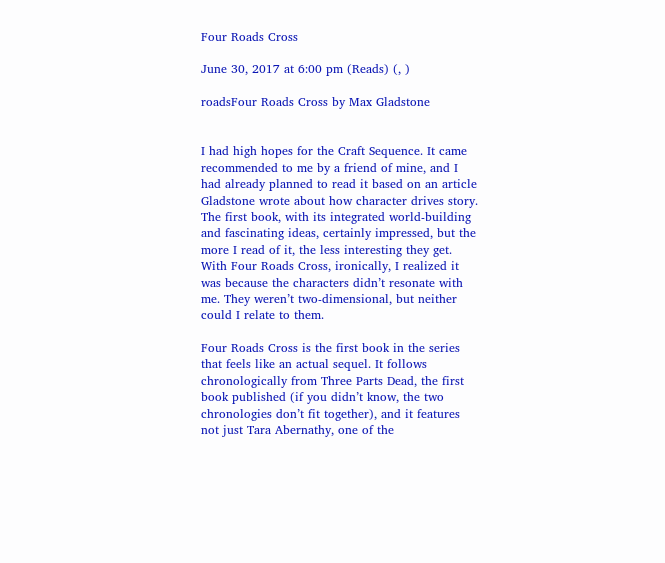Four Roads Cross

June 30, 2017 at 6:00 pm (Reads) (, )

roadsFour Roads Cross by Max Gladstone


I had high hopes for the Craft Sequence. It came recommended to me by a friend of mine, and I had already planned to read it based on an article Gladstone wrote about how character drives story. The first book, with its integrated world-building and fascinating ideas, certainly impressed, but the more I read of it, the less interesting they get. With Four Roads Cross, ironically, I realized it was because the characters didn’t resonate with me. They weren’t two-dimensional, but neither could I relate to them.

Four Roads Cross is the first book in the series that feels like an actual sequel. It follows chronologically from Three Parts Dead, the first book published (if you didn’t know, the two chronologies don’t fit together), and it features not just Tara Abernathy, one of the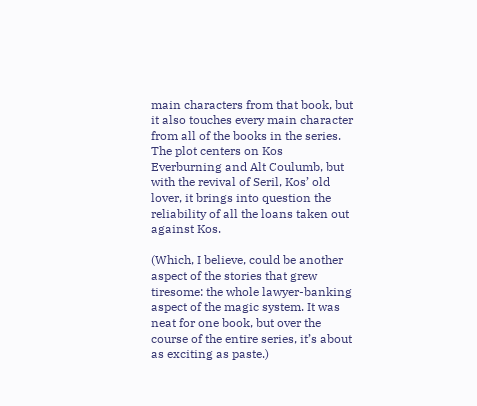main characters from that book, but it also touches every main character from all of the books in the series. The plot centers on Kos Everburning and Alt Coulumb, but with the revival of Seril, Kos’ old lover, it brings into question the reliability of all the loans taken out against Kos.

(Which, I believe, could be another aspect of the stories that grew tiresome: the whole lawyer-banking aspect of the magic system. It was neat for one book, but over the course of the entire series, it’s about as exciting as paste.)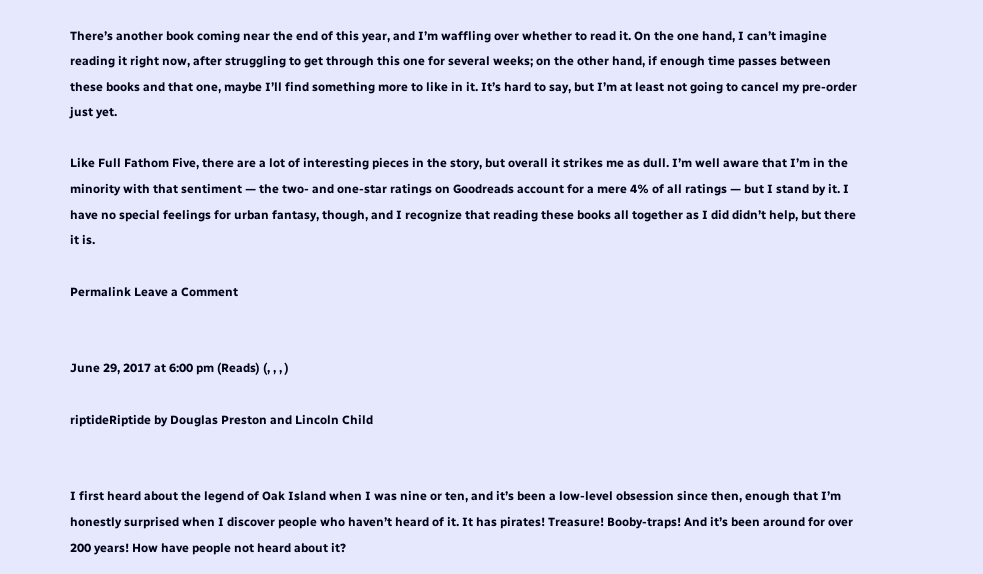There’s another book coming near the end of this year, and I’m waffling over whether to read it. On the one hand, I can’t imagine reading it right now, after struggling to get through this one for several weeks; on the other hand, if enough time passes between these books and that one, maybe I’ll find something more to like in it. It’s hard to say, but I’m at least not going to cancel my pre-order just yet.

Like Full Fathom Five, there are a lot of interesting pieces in the story, but overall it strikes me as dull. I’m well aware that I’m in the minority with that sentiment — the two- and one-star ratings on Goodreads account for a mere 4% of all ratings — but I stand by it. I have no special feelings for urban fantasy, though, and I recognize that reading these books all together as I did didn’t help, but there it is.

Permalink Leave a Comment


June 29, 2017 at 6:00 pm (Reads) (, , , )

riptideRiptide by Douglas Preston and Lincoln Child


I first heard about the legend of Oak Island when I was nine or ten, and it’s been a low-level obsession since then, enough that I’m honestly surprised when I discover people who haven’t heard of it. It has pirates! Treasure! Booby-traps! And it’s been around for over 200 years! How have people not heard about it?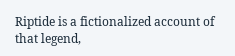Riptide is a fictionalized account of that legend,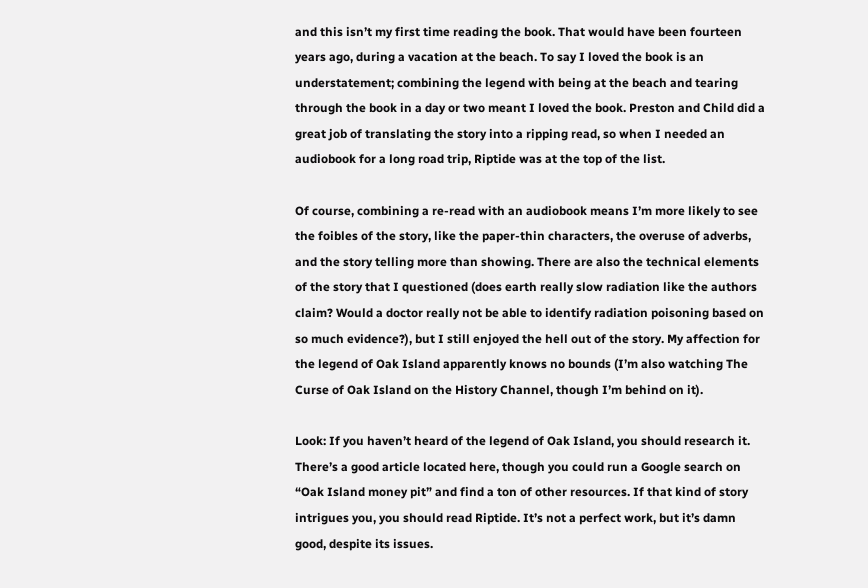and this isn’t my first time reading the book. That would have been fourteen years ago, during a vacation at the beach. To say I loved the book is an understatement; combining the legend with being at the beach and tearing through the book in a day or two meant I loved the book. Preston and Child did a great job of translating the story into a ripping read, so when I needed an audiobook for a long road trip, Riptide was at the top of the list.

Of course, combining a re-read with an audiobook means I’m more likely to see the foibles of the story, like the paper-thin characters, the overuse of adverbs, and the story telling more than showing. There are also the technical elements of the story that I questioned (does earth really slow radiation like the authors claim? Would a doctor really not be able to identify radiation poisoning based on so much evidence?), but I still enjoyed the hell out of the story. My affection for the legend of Oak Island apparently knows no bounds (I’m also watching The Curse of Oak Island on the History Channel, though I’m behind on it).

Look: If you haven’t heard of the legend of Oak Island, you should research it. There’s a good article located here, though you could run a Google search on “Oak Island money pit” and find a ton of other resources. If that kind of story intrigues you, you should read Riptide. It’s not a perfect work, but it’s damn good, despite its issues.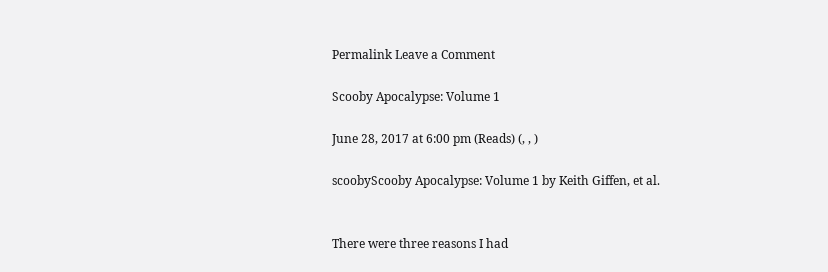Permalink Leave a Comment

Scooby Apocalypse: Volume 1

June 28, 2017 at 6:00 pm (Reads) (, , )

scoobyScooby Apocalypse: Volume 1 by Keith Giffen, et al.


There were three reasons I had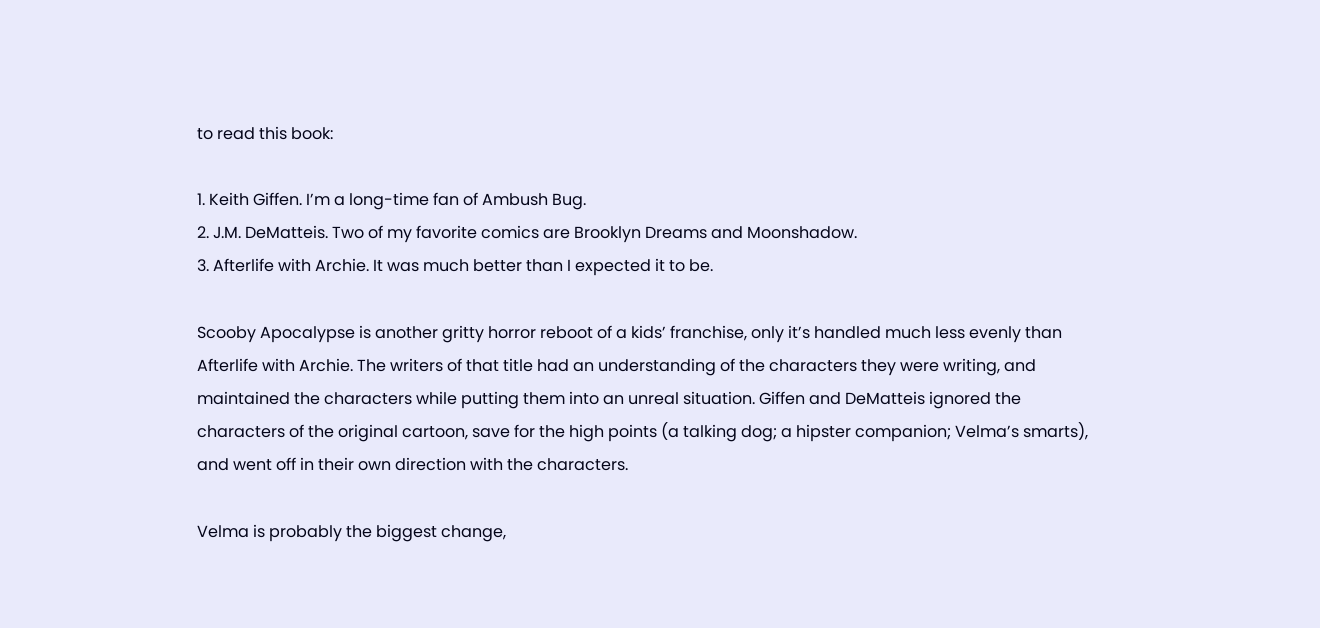to read this book:

1. Keith Giffen. I’m a long-time fan of Ambush Bug.
2. J.M. DeMatteis. Two of my favorite comics are Brooklyn Dreams and Moonshadow.
3. Afterlife with Archie. It was much better than I expected it to be.

Scooby Apocalypse is another gritty horror reboot of a kids’ franchise, only it’s handled much less evenly than Afterlife with Archie. The writers of that title had an understanding of the characters they were writing, and maintained the characters while putting them into an unreal situation. Giffen and DeMatteis ignored the characters of the original cartoon, save for the high points (a talking dog; a hipster companion; Velma’s smarts), and went off in their own direction with the characters.

Velma is probably the biggest change,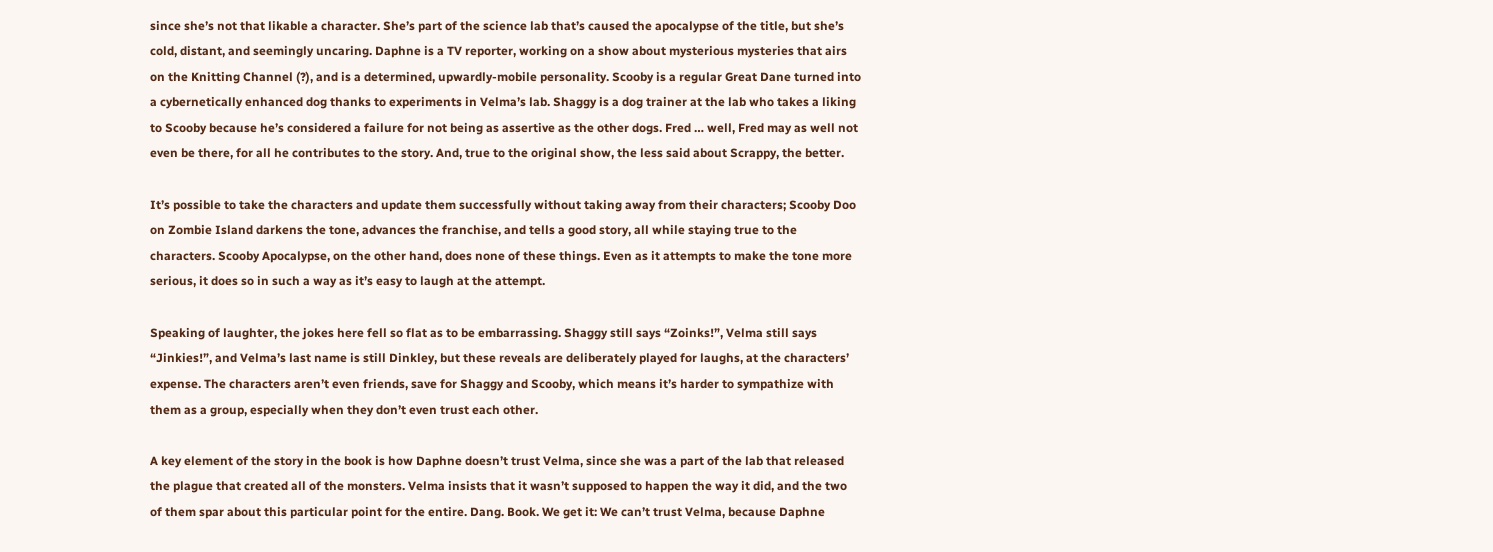since she’s not that likable a character. She’s part of the science lab that’s caused the apocalypse of the title, but she’s cold, distant, and seemingly uncaring. Daphne is a TV reporter, working on a show about mysterious mysteries that airs on the Knitting Channel (?), and is a determined, upwardly-mobile personality. Scooby is a regular Great Dane turned into a cybernetically enhanced dog thanks to experiments in Velma’s lab. Shaggy is a dog trainer at the lab who takes a liking to Scooby because he’s considered a failure for not being as assertive as the other dogs. Fred … well, Fred may as well not even be there, for all he contributes to the story. And, true to the original show, the less said about Scrappy, the better.

It’s possible to take the characters and update them successfully without taking away from their characters; Scooby Doo on Zombie Island darkens the tone, advances the franchise, and tells a good story, all while staying true to the characters. Scooby Apocalypse, on the other hand, does none of these things. Even as it attempts to make the tone more serious, it does so in such a way as it’s easy to laugh at the attempt.

Speaking of laughter, the jokes here fell so flat as to be embarrassing. Shaggy still says “Zoinks!”, Velma still says “Jinkies!”, and Velma’s last name is still Dinkley, but these reveals are deliberately played for laughs, at the characters’ expense. The characters aren’t even friends, save for Shaggy and Scooby, which means it’s harder to sympathize with them as a group, especially when they don’t even trust each other.

A key element of the story in the book is how Daphne doesn’t trust Velma, since she was a part of the lab that released the plague that created all of the monsters. Velma insists that it wasn’t supposed to happen the way it did, and the two of them spar about this particular point for the entire. Dang. Book. We get it: We can’t trust Velma, because Daphne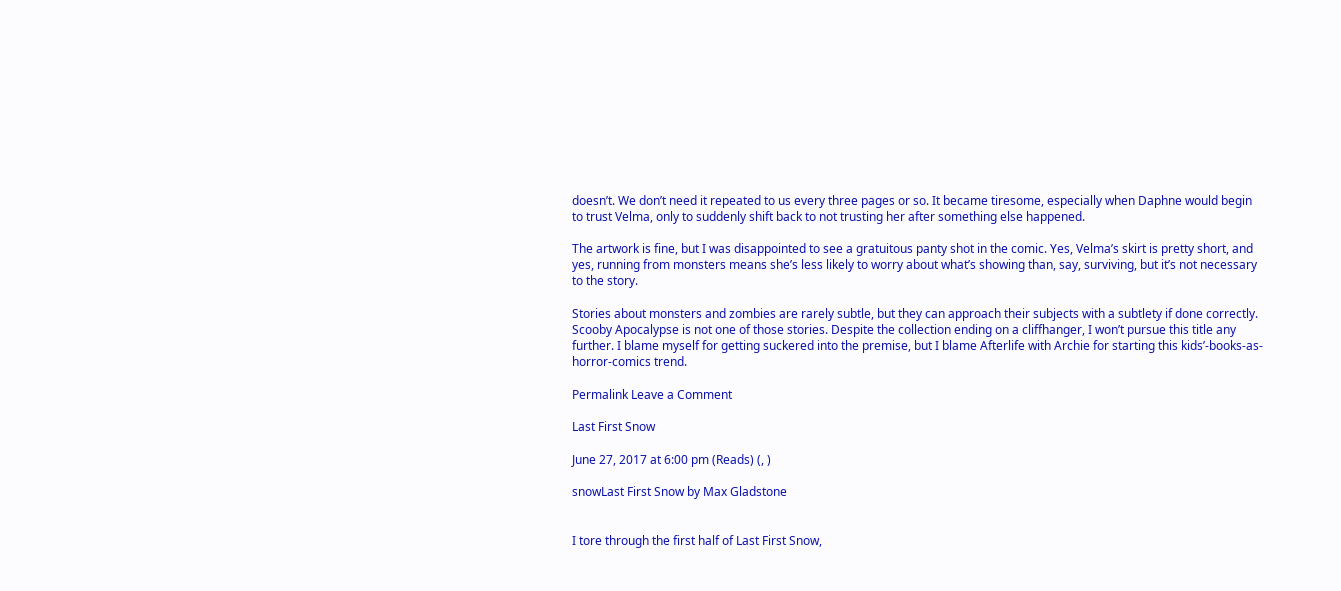doesn’t. We don’t need it repeated to us every three pages or so. It became tiresome, especially when Daphne would begin to trust Velma, only to suddenly shift back to not trusting her after something else happened.

The artwork is fine, but I was disappointed to see a gratuitous panty shot in the comic. Yes, Velma’s skirt is pretty short, and yes, running from monsters means she’s less likely to worry about what’s showing than, say, surviving, but it’s not necessary to the story.

Stories about monsters and zombies are rarely subtle, but they can approach their subjects with a subtlety if done correctly. Scooby Apocalypse is not one of those stories. Despite the collection ending on a cliffhanger, I won’t pursue this title any further. I blame myself for getting suckered into the premise, but I blame Afterlife with Archie for starting this kids’-books-as-horror-comics trend.

Permalink Leave a Comment

Last First Snow

June 27, 2017 at 6:00 pm (Reads) (, )

snowLast First Snow by Max Gladstone


I tore through the first half of Last First Snow,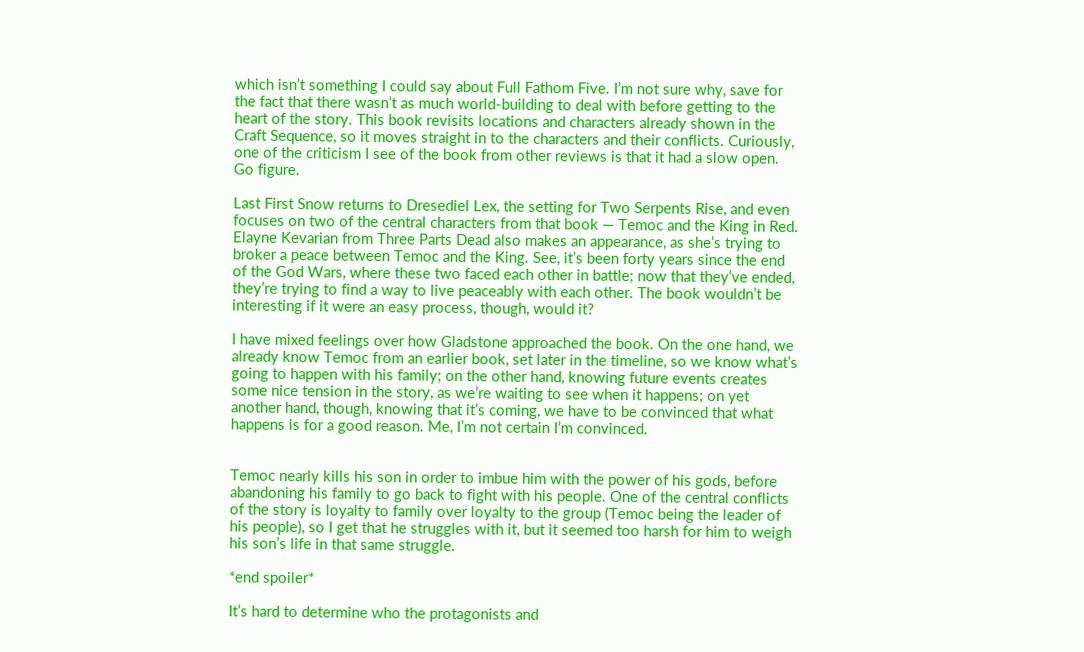which isn’t something I could say about Full Fathom Five. I’m not sure why, save for the fact that there wasn’t as much world-building to deal with before getting to the heart of the story. This book revisits locations and characters already shown in the Craft Sequence, so it moves straight in to the characters and their conflicts. Curiously, one of the criticism I see of the book from other reviews is that it had a slow open. Go figure.

Last First Snow returns to Dresediel Lex, the setting for Two Serpents Rise, and even focuses on two of the central characters from that book — Temoc and the King in Red. Elayne Kevarian from Three Parts Dead also makes an appearance, as she’s trying to broker a peace between Temoc and the King. See, it’s been forty years since the end of the God Wars, where these two faced each other in battle; now that they’ve ended, they’re trying to find a way to live peaceably with each other. The book wouldn’t be interesting if it were an easy process, though, would it?

I have mixed feelings over how Gladstone approached the book. On the one hand, we already know Temoc from an earlier book, set later in the timeline, so we know what’s going to happen with his family; on the other hand, knowing future events creates some nice tension in the story, as we’re waiting to see when it happens; on yet another hand, though, knowing that it’s coming, we have to be convinced that what happens is for a good reason. Me, I’m not certain I’m convinced.


Temoc nearly kills his son in order to imbue him with the power of his gods, before abandoning his family to go back to fight with his people. One of the central conflicts of the story is loyalty to family over loyalty to the group (Temoc being the leader of his people), so I get that he struggles with it, but it seemed too harsh for him to weigh his son’s life in that same struggle.

*end spoiler*

It’s hard to determine who the protagonists and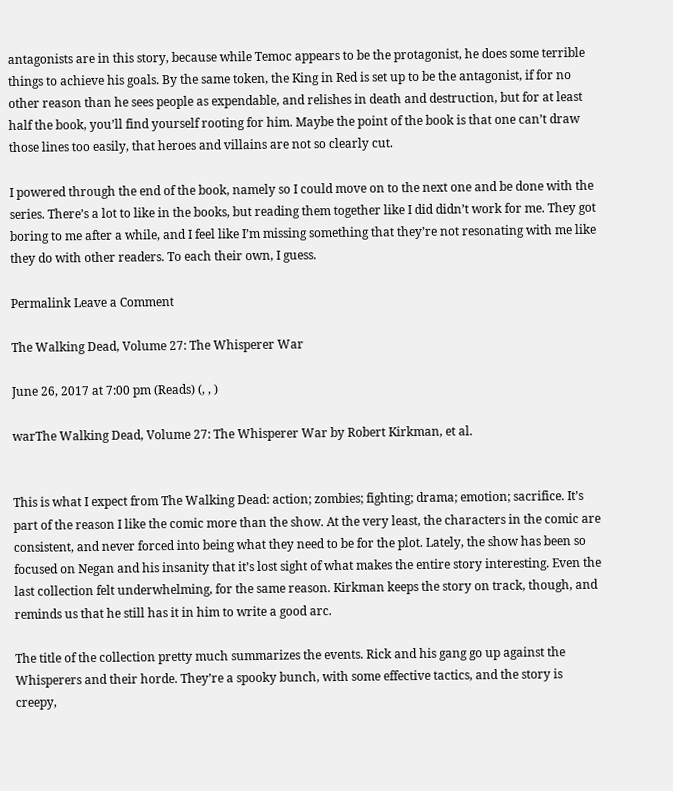antagonists are in this story, because while Temoc appears to be the protagonist, he does some terrible things to achieve his goals. By the same token, the King in Red is set up to be the antagonist, if for no other reason than he sees people as expendable, and relishes in death and destruction, but for at least half the book, you’ll find yourself rooting for him. Maybe the point of the book is that one can’t draw those lines too easily, that heroes and villains are not so clearly cut.

I powered through the end of the book, namely so I could move on to the next one and be done with the series. There’s a lot to like in the books, but reading them together like I did didn’t work for me. They got boring to me after a while, and I feel like I’m missing something that they’re not resonating with me like they do with other readers. To each their own, I guess.

Permalink Leave a Comment

The Walking Dead, Volume 27: The Whisperer War

June 26, 2017 at 7:00 pm (Reads) (, , )

warThe Walking Dead, Volume 27: The Whisperer War by Robert Kirkman, et al.


This is what I expect from The Walking Dead: action; zombies; fighting; drama; emotion; sacrifice. It’s part of the reason I like the comic more than the show. At the very least, the characters in the comic are consistent, and never forced into being what they need to be for the plot. Lately, the show has been so focused on Negan and his insanity that it’s lost sight of what makes the entire story interesting. Even the last collection felt underwhelming, for the same reason. Kirkman keeps the story on track, though, and reminds us that he still has it in him to write a good arc.

The title of the collection pretty much summarizes the events. Rick and his gang go up against the Whisperers and their horde. They’re a spooky bunch, with some effective tactics, and the story is creepy,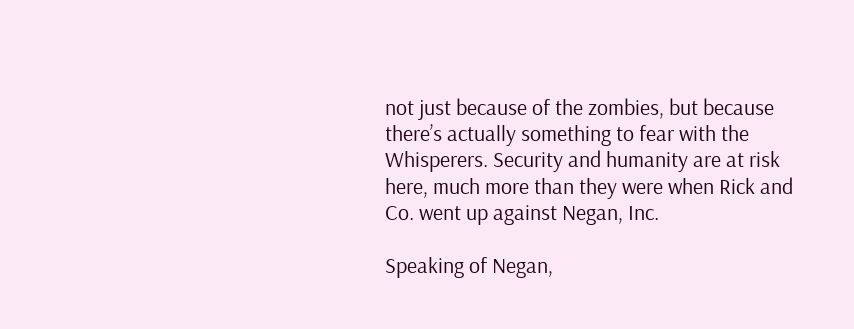not just because of the zombies, but because there’s actually something to fear with the Whisperers. Security and humanity are at risk here, much more than they were when Rick and Co. went up against Negan, Inc.

Speaking of Negan,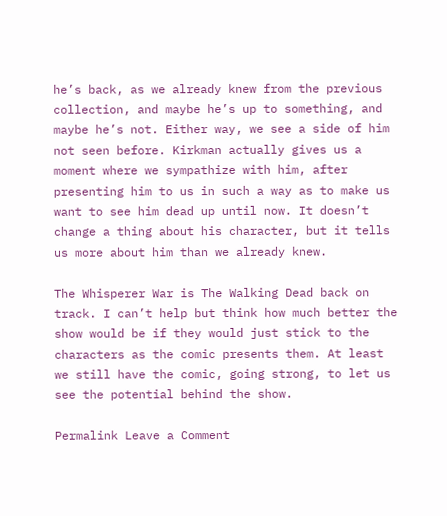he’s back, as we already knew from the previous collection, and maybe he’s up to something, and maybe he’s not. Either way, we see a side of him not seen before. Kirkman actually gives us a moment where we sympathize with him, after presenting him to us in such a way as to make us want to see him dead up until now. It doesn’t change a thing about his character, but it tells us more about him than we already knew.

The Whisperer War is The Walking Dead back on track. I can’t help but think how much better the show would be if they would just stick to the characters as the comic presents them. At least we still have the comic, going strong, to let us see the potential behind the show.

Permalink Leave a Comment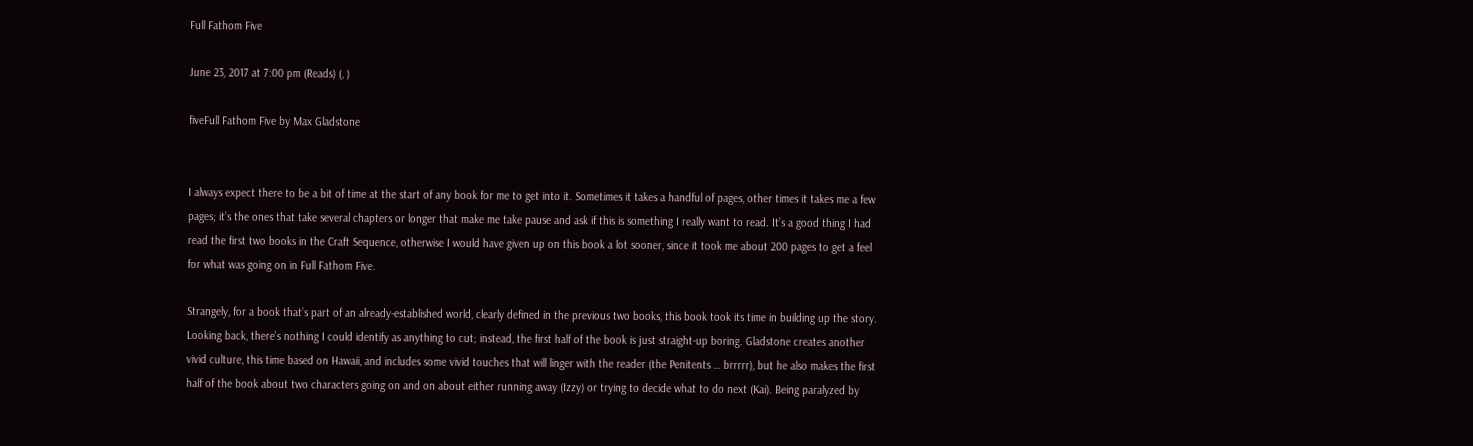Full Fathom Five

June 23, 2017 at 7:00 pm (Reads) (, )

fiveFull Fathom Five by Max Gladstone


I always expect there to be a bit of time at the start of any book for me to get into it. Sometimes it takes a handful of pages, other times it takes me a few pages; it’s the ones that take several chapters or longer that make me take pause and ask if this is something I really want to read. It’s a good thing I had read the first two books in the Craft Sequence, otherwise I would have given up on this book a lot sooner, since it took me about 200 pages to get a feel for what was going on in Full Fathom Five.

Strangely, for a book that’s part of an already-established world, clearly defined in the previous two books, this book took its time in building up the story. Looking back, there’s nothing I could identify as anything to cut; instead, the first half of the book is just straight-up boring. Gladstone creates another vivid culture, this time based on Hawaii, and includes some vivid touches that will linger with the reader (the Penitents … brrrrr), but he also makes the first half of the book about two characters going on and on about either running away (Izzy) or trying to decide what to do next (Kai). Being paralyzed by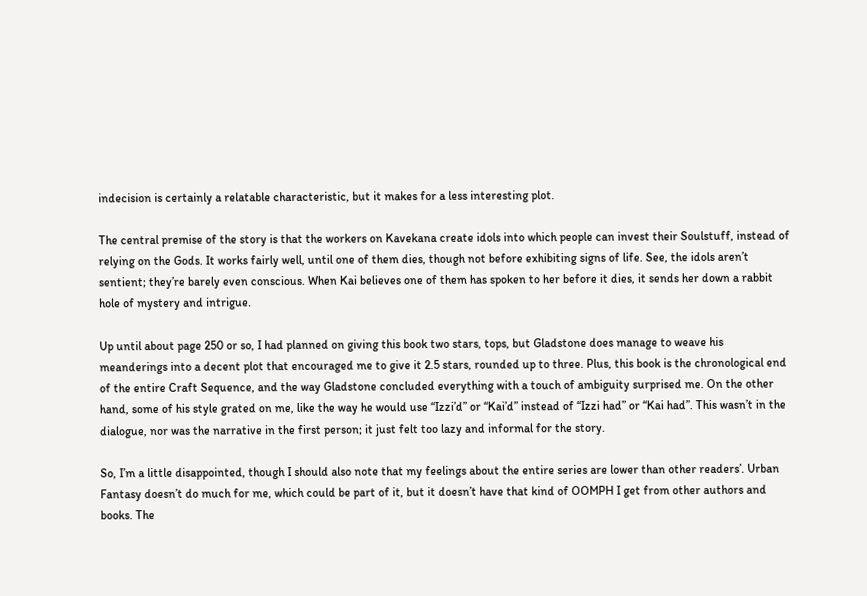indecision is certainly a relatable characteristic, but it makes for a less interesting plot.

The central premise of the story is that the workers on Kavekana create idols into which people can invest their Soulstuff, instead of relying on the Gods. It works fairly well, until one of them dies, though not before exhibiting signs of life. See, the idols aren’t sentient; they’re barely even conscious. When Kai believes one of them has spoken to her before it dies, it sends her down a rabbit hole of mystery and intrigue.

Up until about page 250 or so, I had planned on giving this book two stars, tops, but Gladstone does manage to weave his meanderings into a decent plot that encouraged me to give it 2.5 stars, rounded up to three. Plus, this book is the chronological end of the entire Craft Sequence, and the way Gladstone concluded everything with a touch of ambiguity surprised me. On the other hand, some of his style grated on me, like the way he would use “Izzi’d” or “Kai’d” instead of “Izzi had” or “Kai had”. This wasn’t in the dialogue, nor was the narrative in the first person; it just felt too lazy and informal for the story.

So, I’m a little disappointed, though I should also note that my feelings about the entire series are lower than other readers’. Urban Fantasy doesn’t do much for me, which could be part of it, but it doesn’t have that kind of OOMPH I get from other authors and books. The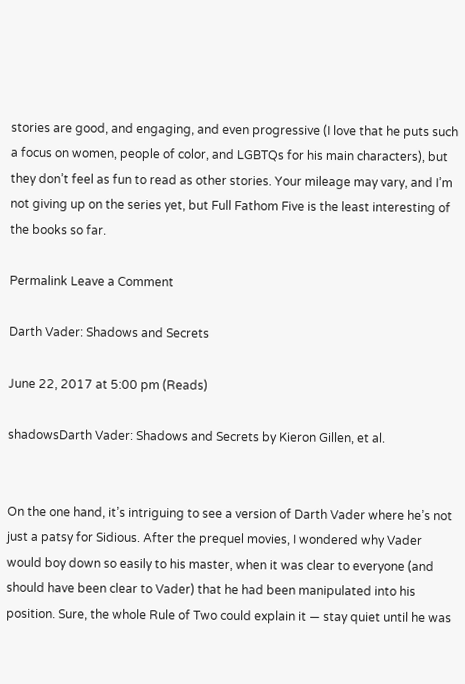stories are good, and engaging, and even progressive (I love that he puts such a focus on women, people of color, and LGBTQs for his main characters), but they don’t feel as fun to read as other stories. Your mileage may vary, and I’m not giving up on the series yet, but Full Fathom Five is the least interesting of the books so far.

Permalink Leave a Comment

Darth Vader: Shadows and Secrets

June 22, 2017 at 5:00 pm (Reads)

shadowsDarth Vader: Shadows and Secrets by Kieron Gillen, et al.


On the one hand, it’s intriguing to see a version of Darth Vader where he’s not just a patsy for Sidious. After the prequel movies, I wondered why Vader would boy down so easily to his master, when it was clear to everyone (and should have been clear to Vader) that he had been manipulated into his position. Sure, the whole Rule of Two could explain it — stay quiet until he was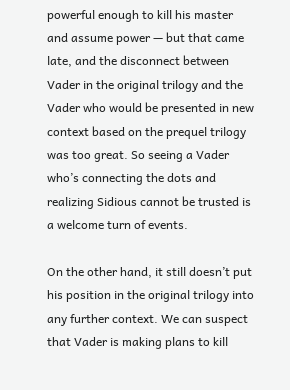powerful enough to kill his master and assume power — but that came late, and the disconnect between Vader in the original trilogy and the Vader who would be presented in new context based on the prequel trilogy was too great. So seeing a Vader who’s connecting the dots and realizing Sidious cannot be trusted is a welcome turn of events.

On the other hand, it still doesn’t put his position in the original trilogy into any further context. We can suspect that Vader is making plans to kill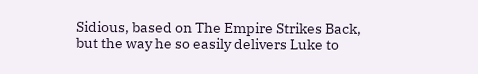Sidious, based on The Empire Strikes Back, but the way he so easily delivers Luke to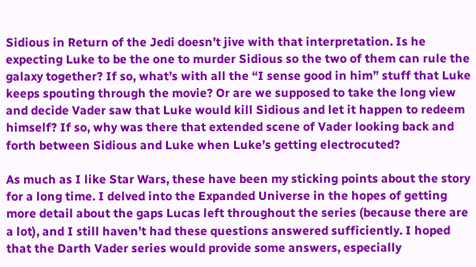Sidious in Return of the Jedi doesn’t jive with that interpretation. Is he expecting Luke to be the one to murder Sidious so the two of them can rule the galaxy together? If so, what’s with all the “I sense good in him” stuff that Luke keeps spouting through the movie? Or are we supposed to take the long view and decide Vader saw that Luke would kill Sidious and let it happen to redeem himself? If so, why was there that extended scene of Vader looking back and forth between Sidious and Luke when Luke’s getting electrocuted?

As much as I like Star Wars, these have been my sticking points about the story for a long time. I delved into the Expanded Universe in the hopes of getting more detail about the gaps Lucas left throughout the series (because there are a lot), and I still haven’t had these questions answered sufficiently. I hoped that the Darth Vader series would provide some answers, especially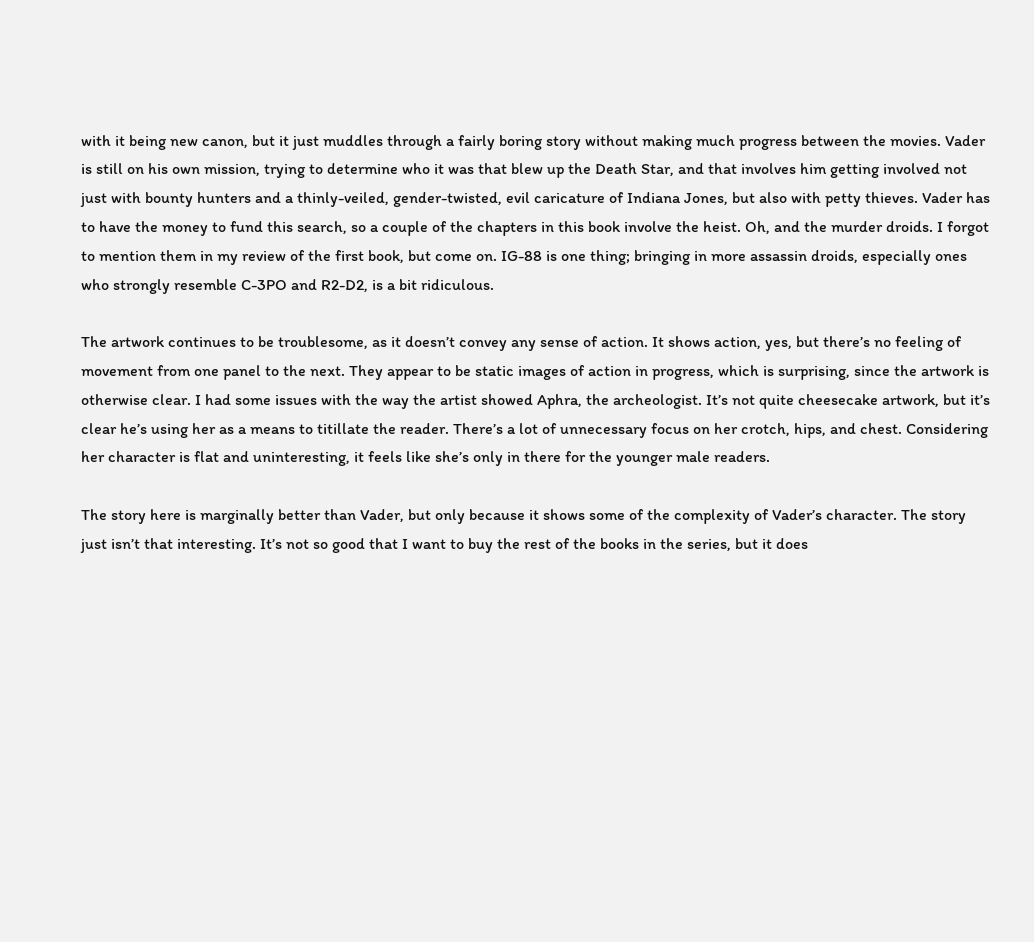with it being new canon, but it just muddles through a fairly boring story without making much progress between the movies. Vader is still on his own mission, trying to determine who it was that blew up the Death Star, and that involves him getting involved not just with bounty hunters and a thinly-veiled, gender-twisted, evil caricature of Indiana Jones, but also with petty thieves. Vader has to have the money to fund this search, so a couple of the chapters in this book involve the heist. Oh, and the murder droids. I forgot to mention them in my review of the first book, but come on. IG-88 is one thing; bringing in more assassin droids, especially ones who strongly resemble C-3PO and R2-D2, is a bit ridiculous.

The artwork continues to be troublesome, as it doesn’t convey any sense of action. It shows action, yes, but there’s no feeling of movement from one panel to the next. They appear to be static images of action in progress, which is surprising, since the artwork is otherwise clear. I had some issues with the way the artist showed Aphra, the archeologist. It’s not quite cheesecake artwork, but it’s clear he’s using her as a means to titillate the reader. There’s a lot of unnecessary focus on her crotch, hips, and chest. Considering her character is flat and uninteresting, it feels like she’s only in there for the younger male readers.

The story here is marginally better than Vader, but only because it shows some of the complexity of Vader’s character. The story just isn’t that interesting. It’s not so good that I want to buy the rest of the books in the series, but it does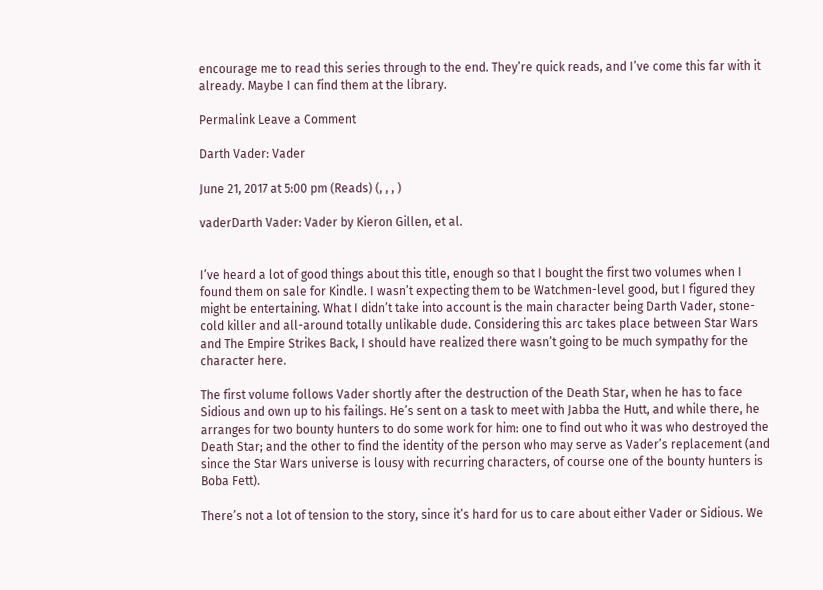encourage me to read this series through to the end. They’re quick reads, and I’ve come this far with it already. Maybe I can find them at the library.

Permalink Leave a Comment

Darth Vader: Vader

June 21, 2017 at 5:00 pm (Reads) (, , , )

vaderDarth Vader: Vader by Kieron Gillen, et al.


I’ve heard a lot of good things about this title, enough so that I bought the first two volumes when I found them on sale for Kindle. I wasn’t expecting them to be Watchmen-level good, but I figured they might be entertaining. What I didn’t take into account is the main character being Darth Vader, stone-cold killer and all-around totally unlikable dude. Considering this arc takes place between Star Wars and The Empire Strikes Back, I should have realized there wasn’t going to be much sympathy for the character here.

The first volume follows Vader shortly after the destruction of the Death Star, when he has to face Sidious and own up to his failings. He’s sent on a task to meet with Jabba the Hutt, and while there, he arranges for two bounty hunters to do some work for him: one to find out who it was who destroyed the Death Star; and the other to find the identity of the person who may serve as Vader’s replacement (and since the Star Wars universe is lousy with recurring characters, of course one of the bounty hunters is Boba Fett).

There’s not a lot of tension to the story, since it’s hard for us to care about either Vader or Sidious. We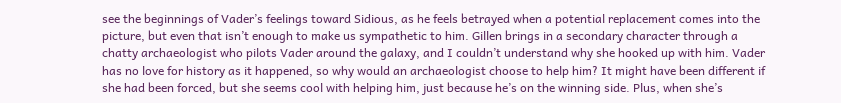see the beginnings of Vader’s feelings toward Sidious, as he feels betrayed when a potential replacement comes into the picture, but even that isn’t enough to make us sympathetic to him. Gillen brings in a secondary character through a chatty archaeologist who pilots Vader around the galaxy, and I couldn’t understand why she hooked up with him. Vader has no love for history as it happened, so why would an archaeologist choose to help him? It might have been different if she had been forced, but she seems cool with helping him, just because he’s on the winning side. Plus, when she’s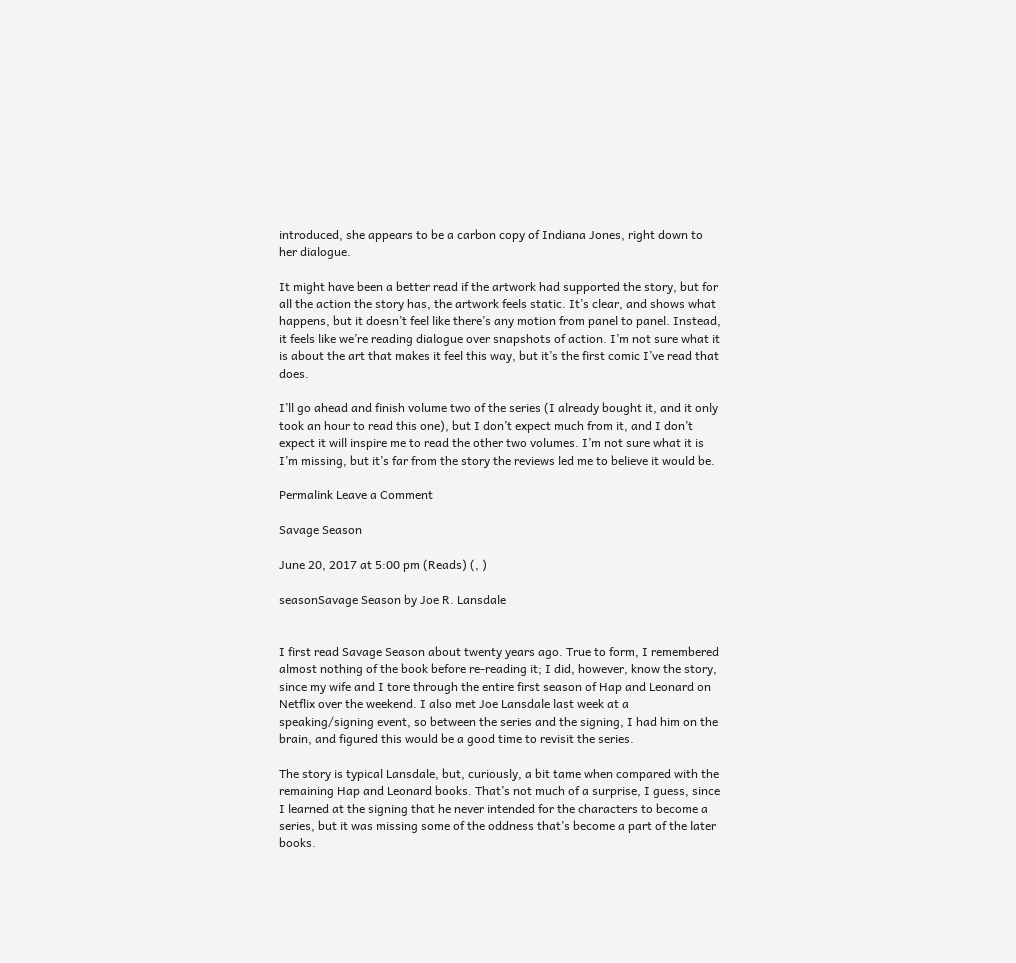introduced, she appears to be a carbon copy of Indiana Jones, right down to her dialogue.

It might have been a better read if the artwork had supported the story, but for all the action the story has, the artwork feels static. It’s clear, and shows what happens, but it doesn’t feel like there’s any motion from panel to panel. Instead, it feels like we’re reading dialogue over snapshots of action. I’m not sure what it is about the art that makes it feel this way, but it’s the first comic I’ve read that does.

I’ll go ahead and finish volume two of the series (I already bought it, and it only took an hour to read this one), but I don’t expect much from it, and I don’t expect it will inspire me to read the other two volumes. I’m not sure what it is I’m missing, but it’s far from the story the reviews led me to believe it would be.

Permalink Leave a Comment

Savage Season

June 20, 2017 at 5:00 pm (Reads) (, )

seasonSavage Season by Joe R. Lansdale


I first read Savage Season about twenty years ago. True to form, I remembered almost nothing of the book before re-reading it; I did, however, know the story, since my wife and I tore through the entire first season of Hap and Leonard on Netflix over the weekend. I also met Joe Lansdale last week at a speaking/signing event, so between the series and the signing, I had him on the brain, and figured this would be a good time to revisit the series.

The story is typical Lansdale, but, curiously, a bit tame when compared with the remaining Hap and Leonard books. That’s not much of a surprise, I guess, since I learned at the signing that he never intended for the characters to become a series, but it was missing some of the oddness that’s become a part of the later books.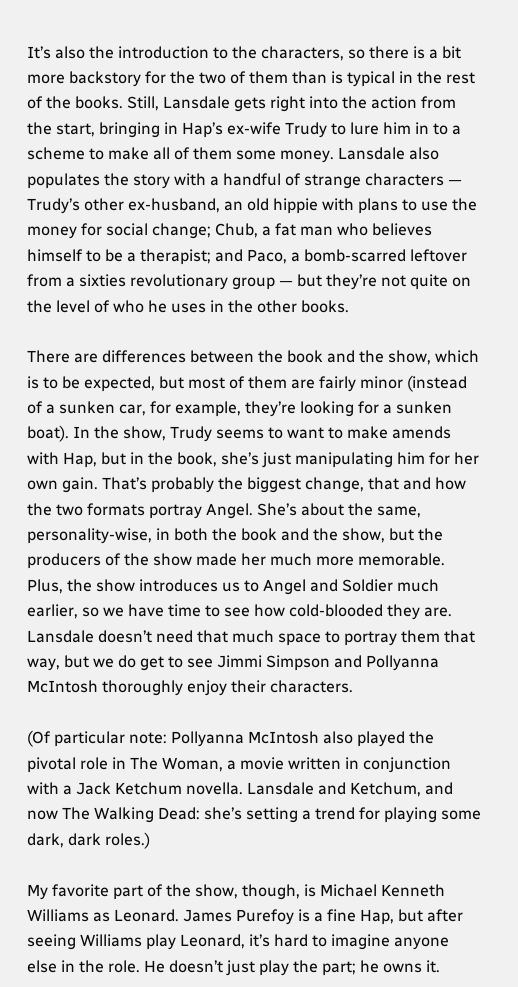It’s also the introduction to the characters, so there is a bit more backstory for the two of them than is typical in the rest of the books. Still, Lansdale gets right into the action from the start, bringing in Hap’s ex-wife Trudy to lure him in to a scheme to make all of them some money. Lansdale also populates the story with a handful of strange characters — Trudy’s other ex-husband, an old hippie with plans to use the money for social change; Chub, a fat man who believes himself to be a therapist; and Paco, a bomb-scarred leftover from a sixties revolutionary group — but they’re not quite on the level of who he uses in the other books.

There are differences between the book and the show, which is to be expected, but most of them are fairly minor (instead of a sunken car, for example, they’re looking for a sunken boat). In the show, Trudy seems to want to make amends with Hap, but in the book, she’s just manipulating him for her own gain. That’s probably the biggest change, that and how the two formats portray Angel. She’s about the same, personality-wise, in both the book and the show, but the producers of the show made her much more memorable. Plus, the show introduces us to Angel and Soldier much earlier, so we have time to see how cold-blooded they are. Lansdale doesn’t need that much space to portray them that way, but we do get to see Jimmi Simpson and Pollyanna McIntosh thoroughly enjoy their characters.

(Of particular note: Pollyanna McIntosh also played the pivotal role in The Woman, a movie written in conjunction with a Jack Ketchum novella. Lansdale and Ketchum, and now The Walking Dead: she’s setting a trend for playing some dark, dark roles.)

My favorite part of the show, though, is Michael Kenneth Williams as Leonard. James Purefoy is a fine Hap, but after seeing Williams play Leonard, it’s hard to imagine anyone else in the role. He doesn’t just play the part; he owns it.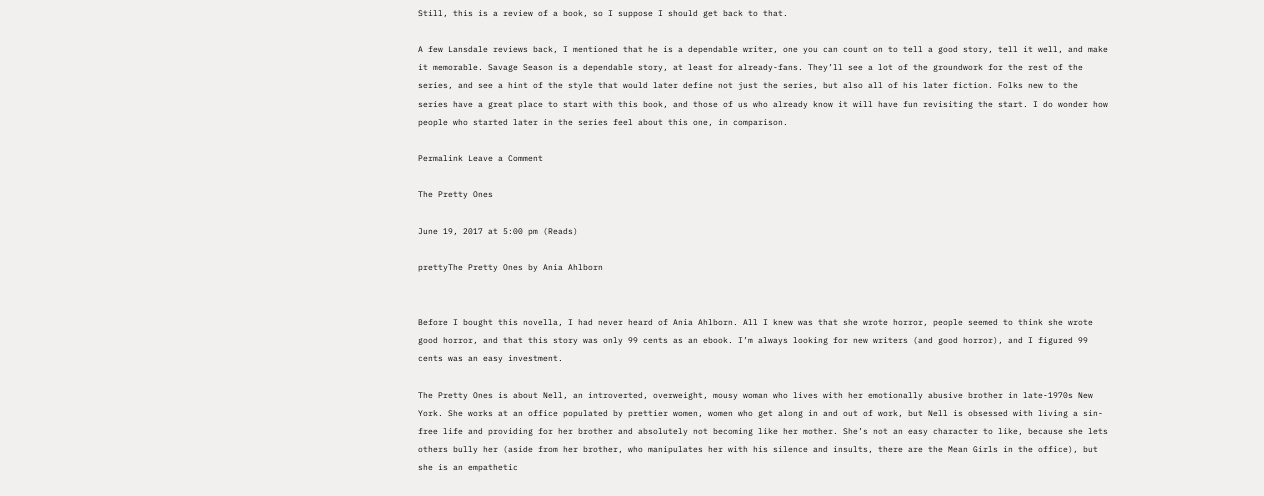Still, this is a review of a book, so I suppose I should get back to that.

A few Lansdale reviews back, I mentioned that he is a dependable writer, one you can count on to tell a good story, tell it well, and make it memorable. Savage Season is a dependable story, at least for already-fans. They’ll see a lot of the groundwork for the rest of the series, and see a hint of the style that would later define not just the series, but also all of his later fiction. Folks new to the series have a great place to start with this book, and those of us who already know it will have fun revisiting the start. I do wonder how people who started later in the series feel about this one, in comparison.

Permalink Leave a Comment

The Pretty Ones

June 19, 2017 at 5:00 pm (Reads)

prettyThe Pretty Ones by Ania Ahlborn


Before I bought this novella, I had never heard of Ania Ahlborn. All I knew was that she wrote horror, people seemed to think she wrote good horror, and that this story was only 99 cents as an ebook. I’m always looking for new writers (and good horror), and I figured 99 cents was an easy investment.

The Pretty Ones is about Nell, an introverted, overweight, mousy woman who lives with her emotionally abusive brother in late-1970s New York. She works at an office populated by prettier women, women who get along in and out of work, but Nell is obsessed with living a sin-free life and providing for her brother and absolutely not becoming like her mother. She’s not an easy character to like, because she lets others bully her (aside from her brother, who manipulates her with his silence and insults, there are the Mean Girls in the office), but she is an empathetic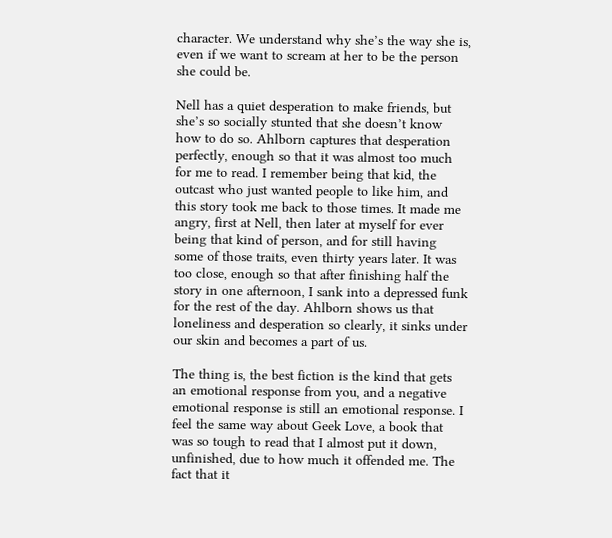character. We understand why she’s the way she is, even if we want to scream at her to be the person she could be.

Nell has a quiet desperation to make friends, but she’s so socially stunted that she doesn’t know how to do so. Ahlborn captures that desperation perfectly, enough so that it was almost too much for me to read. I remember being that kid, the outcast who just wanted people to like him, and this story took me back to those times. It made me angry, first at Nell, then later at myself for ever being that kind of person, and for still having some of those traits, even thirty years later. It was too close, enough so that after finishing half the story in one afternoon, I sank into a depressed funk for the rest of the day. Ahlborn shows us that loneliness and desperation so clearly, it sinks under our skin and becomes a part of us.

The thing is, the best fiction is the kind that gets an emotional response from you, and a negative emotional response is still an emotional response. I feel the same way about Geek Love, a book that was so tough to read that I almost put it down, unfinished, due to how much it offended me. The fact that it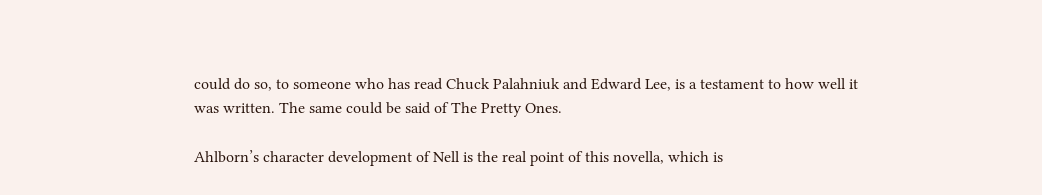could do so, to someone who has read Chuck Palahniuk and Edward Lee, is a testament to how well it was written. The same could be said of The Pretty Ones.

Ahlborn’s character development of Nell is the real point of this novella, which is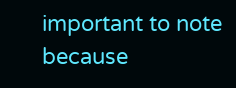important to note because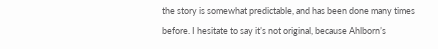the story is somewhat predictable, and has been done many times before. I hesitate to say it’s not original, because Ahlborn’s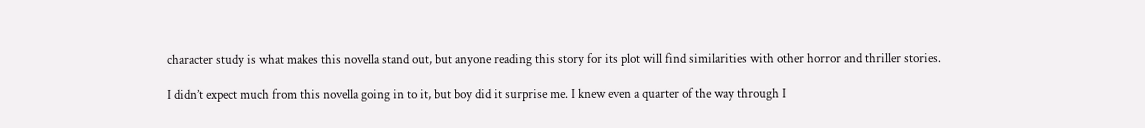character study is what makes this novella stand out, but anyone reading this story for its plot will find similarities with other horror and thriller stories.

I didn’t expect much from this novella going in to it, but boy did it surprise me. I knew even a quarter of the way through I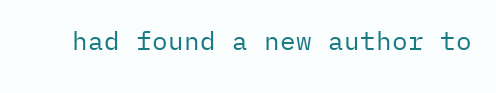had found a new author to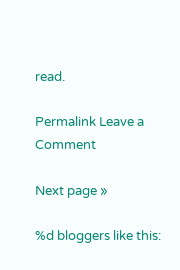read.

Permalink Leave a Comment

Next page »

%d bloggers like this: